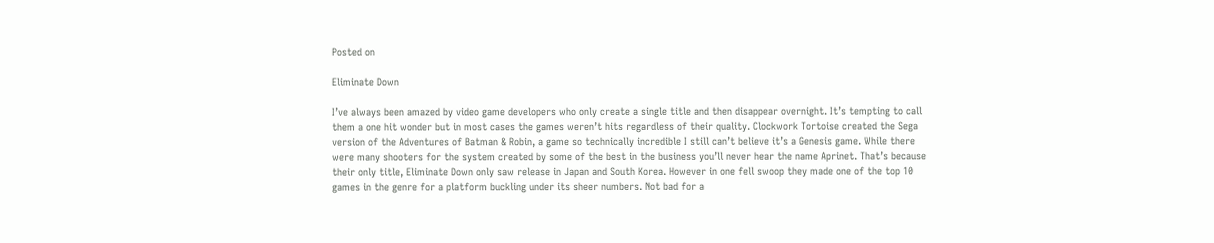Posted on

Eliminate Down

I’ve always been amazed by video game developers who only create a single title and then disappear overnight. It’s tempting to call them a one hit wonder but in most cases the games weren’t hits regardless of their quality. Clockwork Tortoise created the Sega version of the Adventures of Batman & Robin, a game so technically incredible I still can’t believe it’s a Genesis game. While there were many shooters for the system created by some of the best in the business you’ll never hear the name Aprinet. That’s because their only title, Eliminate Down only saw release in Japan and South Korea. However in one fell swoop they made one of the top 10 games in the genre for a platform buckling under its sheer numbers. Not bad for a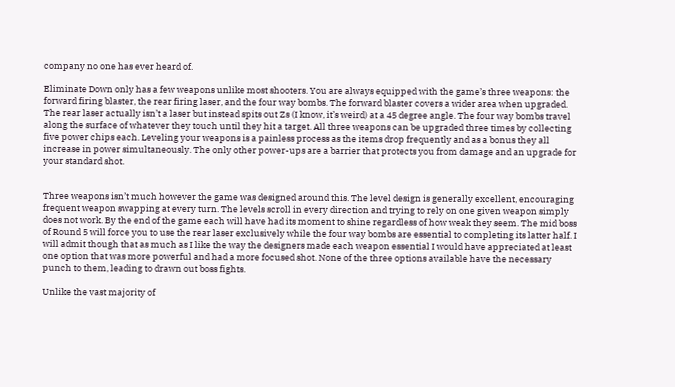company no one has ever heard of.

Eliminate Down only has a few weapons unlike most shooters. You are always equipped with the game’s three weapons: the forward firing blaster, the rear firing laser, and the four way bombs. The forward blaster covers a wider area when upgraded. The rear laser actually isn’t a laser but instead spits out Zs (I know, it’s weird) at a 45 degree angle. The four way bombs travel along the surface of whatever they touch until they hit a target. All three weapons can be upgraded three times by collecting five power chips each. Leveling your weapons is a painless process as the items drop frequently and as a bonus they all increase in power simultaneously. The only other power-ups are a barrier that protects you from damage and an upgrade for your standard shot.


Three weapons isn’t much however the game was designed around this. The level design is generally excellent, encouraging frequent weapon swapping at every turn. The levels scroll in every direction and trying to rely on one given weapon simply does not work. By the end of the game each will have had its moment to shine regardless of how weak they seem. The mid boss of Round 5 will force you to use the rear laser exclusively while the four way bombs are essential to completing its latter half. I will admit though that as much as I like the way the designers made each weapon essential I would have appreciated at least one option that was more powerful and had a more focused shot. None of the three options available have the necessary punch to them, leading to drawn out boss fights.

Unlike the vast majority of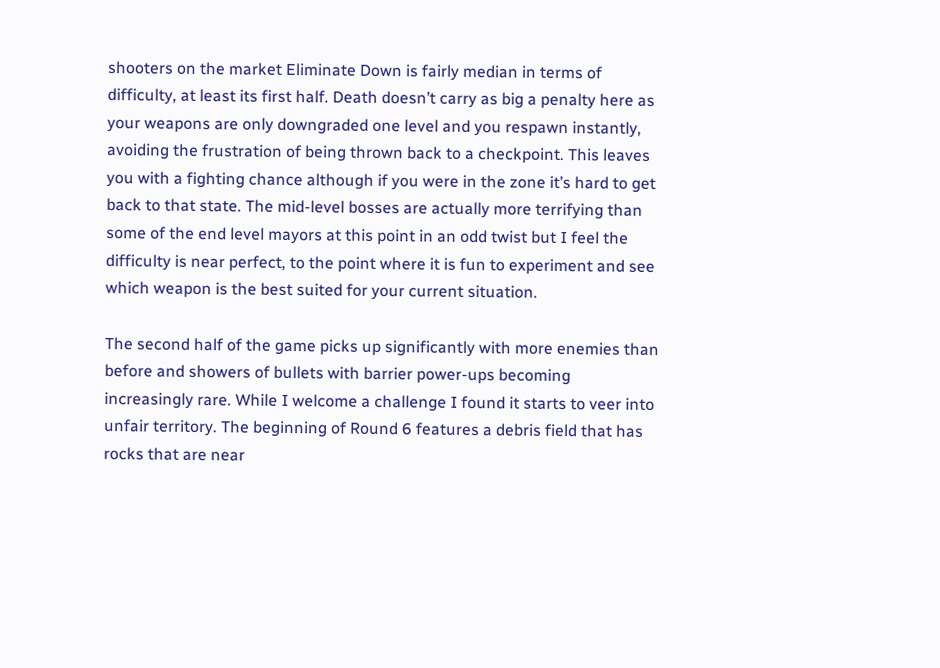shooters on the market Eliminate Down is fairly median in terms of difficulty, at least its first half. Death doesn’t carry as big a penalty here as your weapons are only downgraded one level and you respawn instantly, avoiding the frustration of being thrown back to a checkpoint. This leaves you with a fighting chance although if you were in the zone it’s hard to get back to that state. The mid-level bosses are actually more terrifying than some of the end level mayors at this point in an odd twist but I feel the difficulty is near perfect, to the point where it is fun to experiment and see which weapon is the best suited for your current situation.

The second half of the game picks up significantly with more enemies than before and showers of bullets with barrier power-ups becoming increasingly rare. While I welcome a challenge I found it starts to veer into unfair territory. The beginning of Round 6 features a debris field that has rocks that are near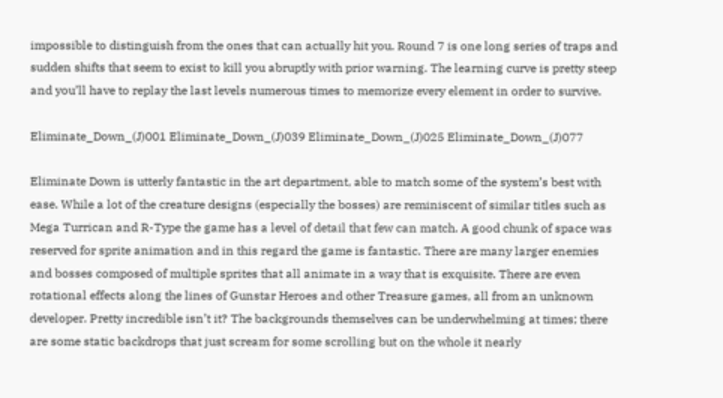impossible to distinguish from the ones that can actually hit you. Round 7 is one long series of traps and sudden shifts that seem to exist to kill you abruptly with prior warning. The learning curve is pretty steep and you’ll have to replay the last levels numerous times to memorize every element in order to survive.

Eliminate_Down_(J)001 Eliminate_Down_(J)039 Eliminate_Down_(J)025 Eliminate_Down_(J)077

Eliminate Down is utterly fantastic in the art department, able to match some of the system’s best with ease. While a lot of the creature designs (especially the bosses) are reminiscent of similar titles such as Mega Turrican and R-Type the game has a level of detail that few can match. A good chunk of space was reserved for sprite animation and in this regard the game is fantastic. There are many larger enemies and bosses composed of multiple sprites that all animate in a way that is exquisite. There are even rotational effects along the lines of Gunstar Heroes and other Treasure games, all from an unknown developer. Pretty incredible isn’t it? The backgrounds themselves can be underwhelming at times; there are some static backdrops that just scream for some scrolling but on the whole it nearly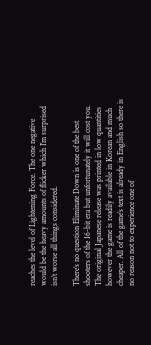reaches the level of Lightening Force. The one negative would be the heavy amounts of flicker which I’m surprised isn’t worse all things considered.

There’s no question Eliminate Down is one of the best shooters of the 16-bit era but unfortunately it will cost you. The original Japanese release was printed in low quantities however the game is readily available in Korean and much cheaper. All of the game’s text is already in English so there is no reason not to experience one of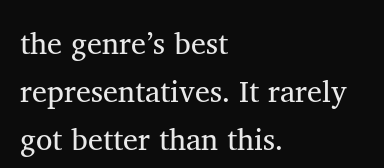the genre’s best representatives. It rarely got better than this.